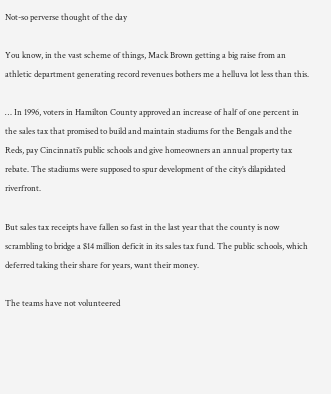Not-so perverse thought of the day

You know, in the vast scheme of things, Mack Brown getting a big raise from an athletic department generating record revenues bothers me a helluva lot less than this.

… In 1996, voters in Hamilton County approved an increase of half of one percent in the sales tax that promised to build and maintain stadiums for the Bengals and the Reds, pay Cincinnati’s public schools and give homeowners an annual property tax rebate. The stadiums were supposed to spur development of the city’s dilapidated riverfront.

But sales tax receipts have fallen so fast in the last year that the county is now scrambling to bridge a $14 million deficit in its sales tax fund. The public schools, which deferred taking their share for years, want their money.

The teams have not volunteered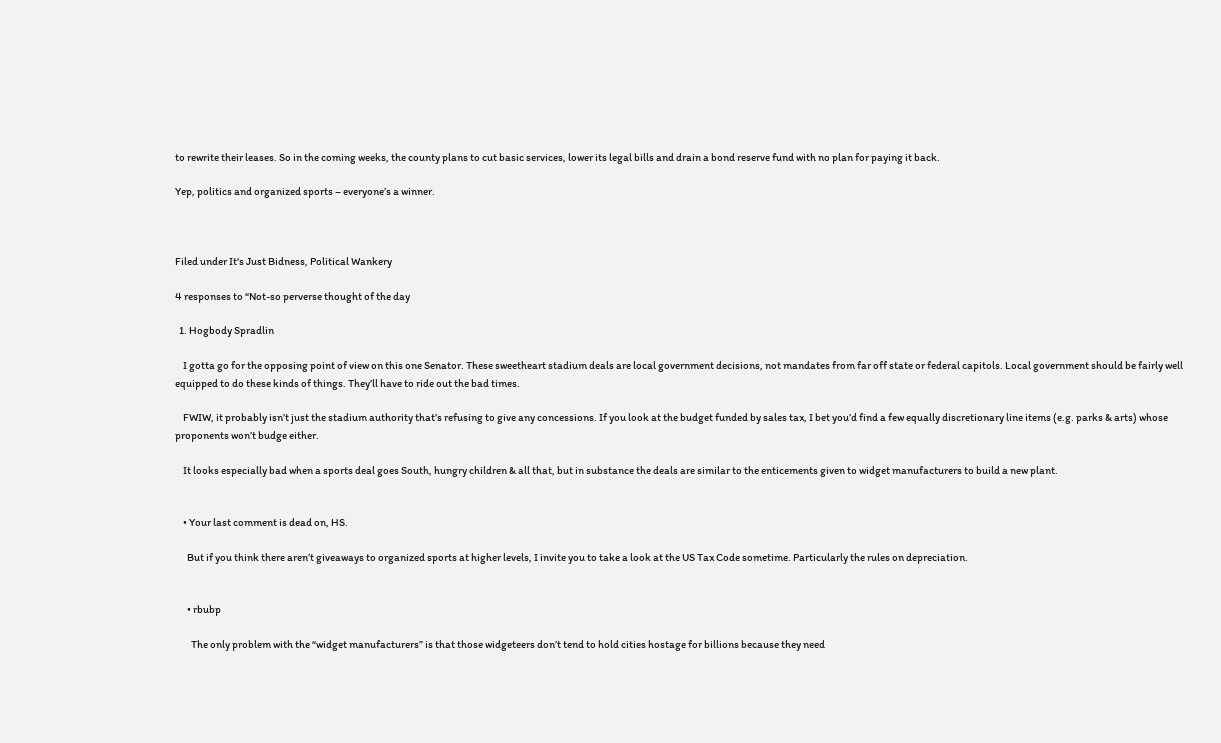to rewrite their leases. So in the coming weeks, the county plans to cut basic services, lower its legal bills and drain a bond reserve fund with no plan for paying it back.

Yep, politics and organized sports – everyone’s a winner.



Filed under It's Just Bidness, Political Wankery

4 responses to “Not-so perverse thought of the day

  1. Hogbody Spradlin

    I gotta go for the opposing point of view on this one Senator. These sweetheart stadium deals are local government decisions, not mandates from far off state or federal capitols. Local government should be fairly well equipped to do these kinds of things. They’ll have to ride out the bad times.

    FWIW, it probably isn’t just the stadium authority that’s refusing to give any concessions. If you look at the budget funded by sales tax, I bet you’d find a few equally discretionary line items (e.g. parks & arts) whose proponents won’t budge either.

    It looks especially bad when a sports deal goes South, hungry children & all that, but in substance the deals are similar to the enticements given to widget manufacturers to build a new plant.


    • Your last comment is dead on, HS.

      But if you think there aren’t giveaways to organized sports at higher levels, I invite you to take a look at the US Tax Code sometime. Particularly the rules on depreciation.


      • rbubp

        The only problem with the “widget manufacturers” is that those widgeteers don’t tend to hold cities hostage for billions because they need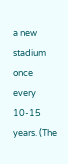a new stadium once every 10-15 years. (The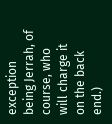exception being Jerrah, of course, who will charge it on the back end.)